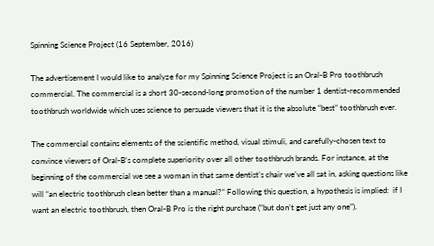Spinning Science Project (16 September, 2016)

The advertisement I would like to analyze for my Spinning Science Project is an Oral-B Pro toothbrush commercial. The commercial is a short 30-second-long promotion of the number 1 dentist-recommended toothbrush worldwide which uses science to persuade viewers that it is the absolute “best” toothbrush ever.

The commercial contains elements of the scientific method, visual stimuli, and carefully-chosen text to convince viewers of Oral-B’s complete superiority over all other toothbrush brands. For instance, at the beginning of the commercial we see a woman in that same dentist’s chair we’ve all sat in, asking questions like will “an electric toothbrush clean better than a manual?” Following this question, a hypothesis is implied:  if I want an electric toothbrush, then Oral-B Pro is the right purchase (“but don’t get just any one”).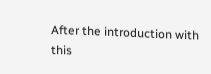After the introduction with this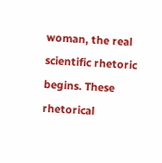woman, the real scientific rhetoric begins. These rhetorical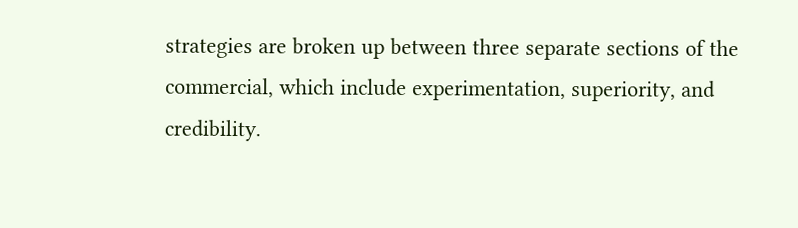strategies are broken up between three separate sections of the commercial, which include experimentation, superiority, and credibility.